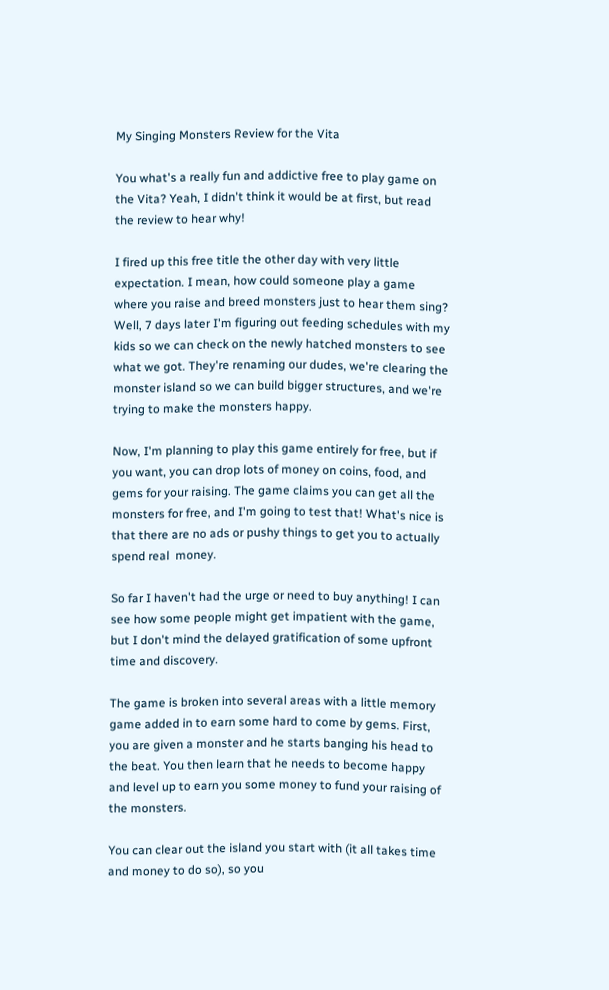My Singing Monsters Review for the Vita

You what's a really fun and addictive free to play game on the Vita? Yeah, I didn't think it would be at first, but read the review to hear why!

I fired up this free title the other day with very little expectation. I mean, how could someone play a game where you raise and breed monsters just to hear them sing? Well, 7 days later I'm figuring out feeding schedules with my kids so we can check on the newly hatched monsters to see what we got. They're renaming our dudes, we're clearing the monster island so we can build bigger structures, and we're trying to make the monsters happy.

Now, I'm planning to play this game entirely for free, but if you want, you can drop lots of money on coins, food, and gems for your raising. The game claims you can get all the monsters for free, and I'm going to test that! What's nice is that there are no ads or pushy things to get you to actually spend real  money.

So far I haven't had the urge or need to buy anything! I can see how some people might get impatient with the game, but I don't mind the delayed gratification of some upfront time and discovery.

The game is broken into several areas with a little memory game added in to earn some hard to come by gems. First, you are given a monster and he starts banging his head to the beat. You then learn that he needs to become happy and level up to earn you some money to fund your raising of the monsters.

You can clear out the island you start with (it all takes time and money to do so), so you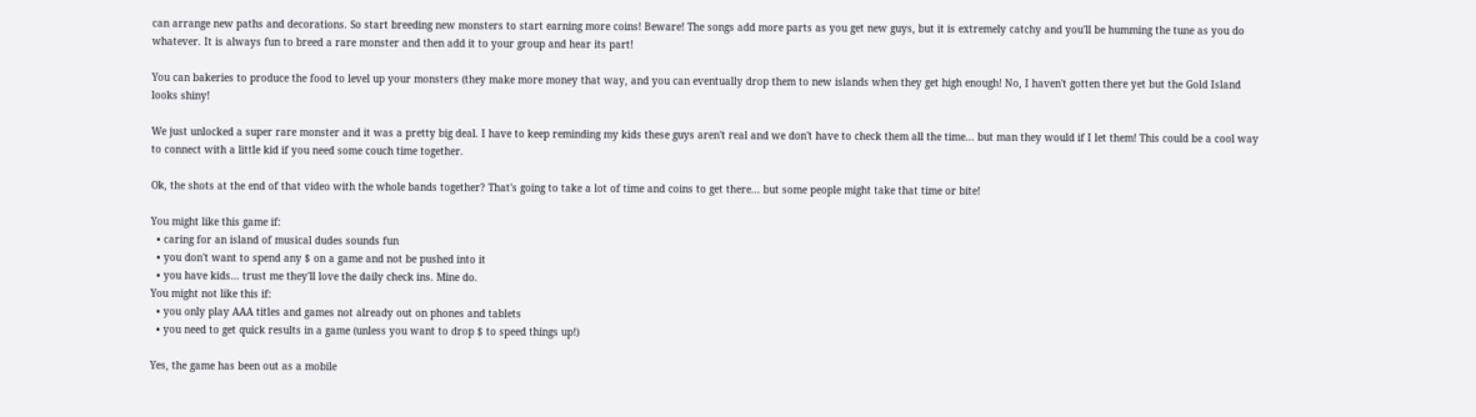can arrange new paths and decorations. So start breeding new monsters to start earning more coins! Beware! The songs add more parts as you get new guys, but it is extremely catchy and you'll be humming the tune as you do whatever. It is always fun to breed a rare monster and then add it to your group and hear its part!

You can bakeries to produce the food to level up your monsters (they make more money that way, and you can eventually drop them to new islands when they get high enough! No, I haven't gotten there yet but the Gold Island looks shiny!

We just unlocked a super rare monster and it was a pretty big deal. I have to keep reminding my kids these guys aren't real and we don't have to check them all the time... but man they would if I let them! This could be a cool way to connect with a little kid if you need some couch time together.

Ok, the shots at the end of that video with the whole bands together? That's going to take a lot of time and coins to get there... but some people might take that time or bite!

You might like this game if:
  • caring for an island of musical dudes sounds fun
  • you don't want to spend any $ on a game and not be pushed into it
  • you have kids... trust me they'll love the daily check ins. Mine do.
You might not like this if:
  • you only play AAA titles and games not already out on phones and tablets
  • you need to get quick results in a game (unless you want to drop $ to speed things up!)

Yes, the game has been out as a mobile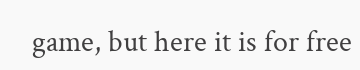game, but here it is for free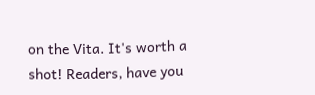on the Vita. It's worth a shot! Readers, have you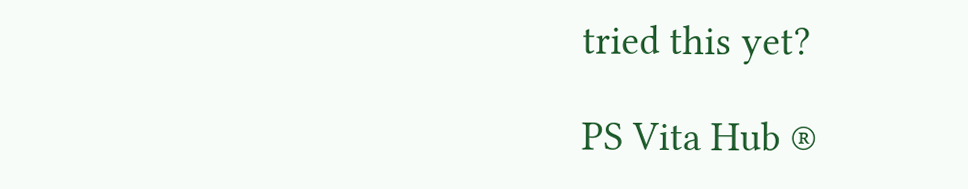tried this yet?

PS Vita Hub ®